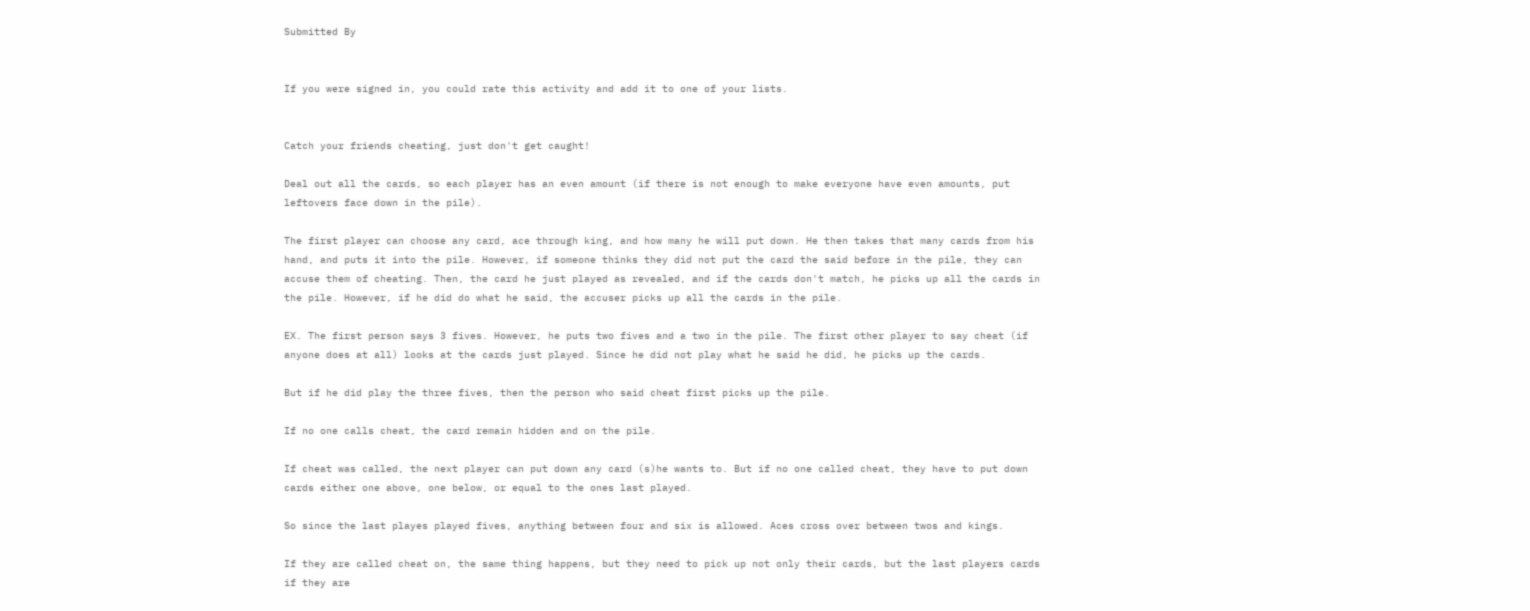Submitted By


If you were signed in, you could rate this activity and add it to one of your lists.


Catch your friends cheating, just don't get caught!

Deal out all the cards, so each player has an even amount (if there is not enough to make everyone have even amounts, put leftovers face down in the pile).

The first player can choose any card, ace through king, and how many he will put down. He then takes that many cards from his hand, and puts it into the pile. However, if someone thinks they did not put the card the said before in the pile, they can accuse them of cheating. Then, the card he just played as revealed, and if the cards don't match, he picks up all the cards in the pile. However, if he did do what he said, the accuser picks up all the cards in the pile.

EX. The first person says 3 fives. However, he puts two fives and a two in the pile. The first other player to say cheat (if anyone does at all) looks at the cards just played. Since he did not play what he said he did, he picks up the cards.

But if he did play the three fives, then the person who said cheat first picks up the pile.

If no one calls cheat, the card remain hidden and on the pile.

If cheat was called, the next player can put down any card (s)he wants to. But if no one called cheat, they have to put down cards either one above, one below, or equal to the ones last played.

So since the last playes played fives, anything between four and six is allowed. Aces cross over between twos and kings.

If they are called cheat on, the same thing happens, but they need to pick up not only their cards, but the last players cards if they are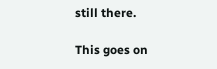still there.

This goes on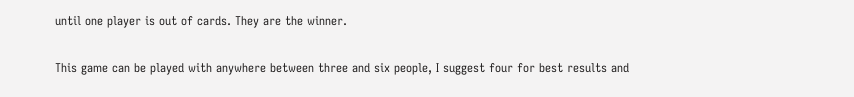until one player is out of cards. They are the winner.

This game can be played with anywhere between three and six people, I suggest four for best results and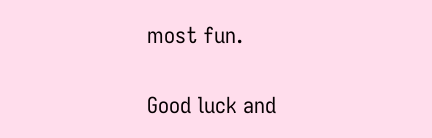most fun.

Good luck and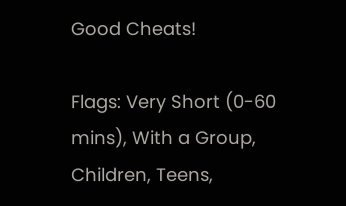Good Cheats!

Flags: Very Short (0-60 mins), With a Group, Children, Teens,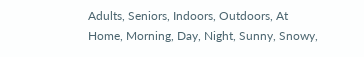Adults, Seniors, Indoors, Outdoors, At Home, Morning, Day, Night, Sunny, Snowy,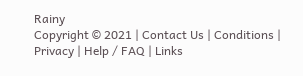Rainy
Copyright © 2021 | Contact Us | Conditions | Privacy | Help / FAQ | Links